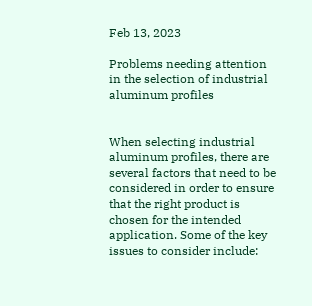Feb 13, 2023

Problems needing attention in the selection of industrial aluminum profiles


When selecting industrial aluminum profiles, there are several factors that need to be considered in order to ensure that the right product is chosen for the intended application. Some of the key issues to consider include: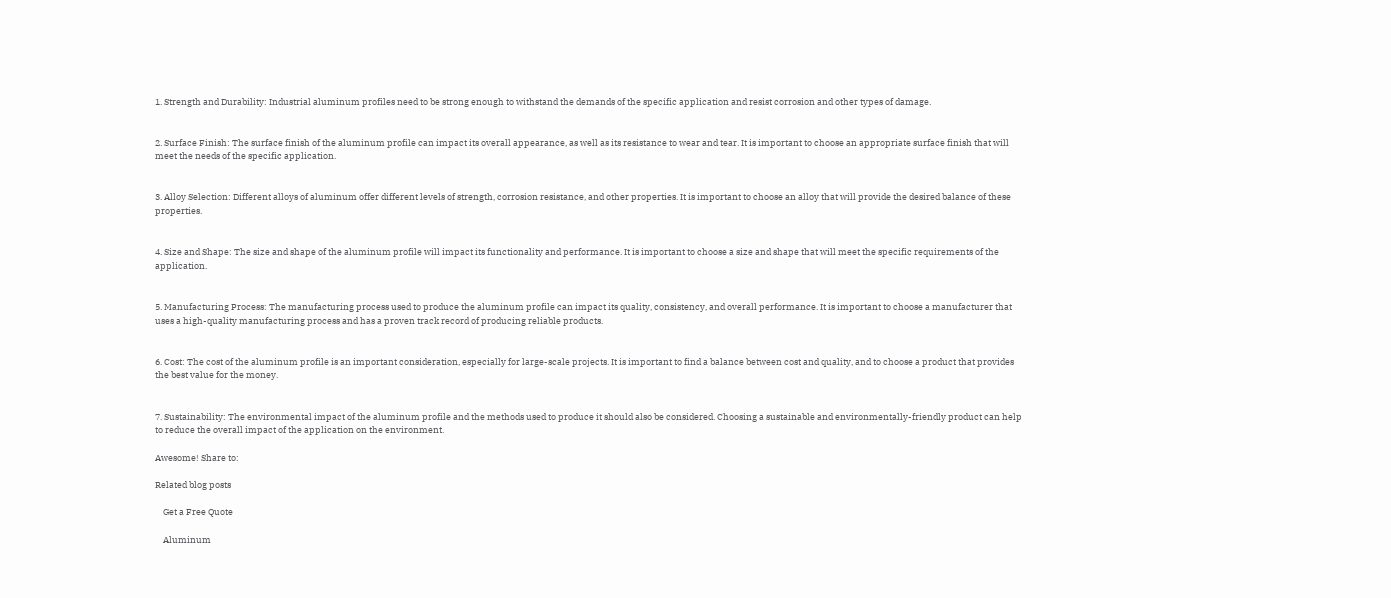1. Strength and Durability: Industrial aluminum profiles need to be strong enough to withstand the demands of the specific application and resist corrosion and other types of damage.


2. Surface Finish: The surface finish of the aluminum profile can impact its overall appearance, as well as its resistance to wear and tear. It is important to choose an appropriate surface finish that will meet the needs of the specific application.


3. Alloy Selection: Different alloys of aluminum offer different levels of strength, corrosion resistance, and other properties. It is important to choose an alloy that will provide the desired balance of these properties.


4. Size and Shape: The size and shape of the aluminum profile will impact its functionality and performance. It is important to choose a size and shape that will meet the specific requirements of the application.


5. Manufacturing Process: The manufacturing process used to produce the aluminum profile can impact its quality, consistency, and overall performance. It is important to choose a manufacturer that uses a high-quality manufacturing process and has a proven track record of producing reliable products.


6. Cost: The cost of the aluminum profile is an important consideration, especially for large-scale projects. It is important to find a balance between cost and quality, and to choose a product that provides the best value for the money.


7. Sustainability: The environmental impact of the aluminum profile and the methods used to produce it should also be considered. Choosing a sustainable and environmentally-friendly product can help to reduce the overall impact of the application on the environment.

Awesome! Share to:

Related blog posts

    Get a Free Quote

    Aluminum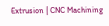Extrusion | CNC Machining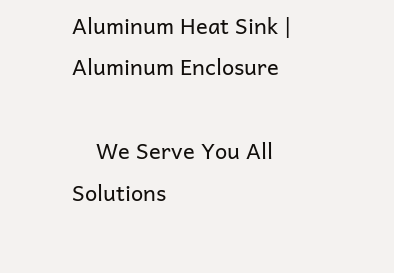Aluminum Heat Sink | Aluminum Enclosure

    We Serve You All Solutions